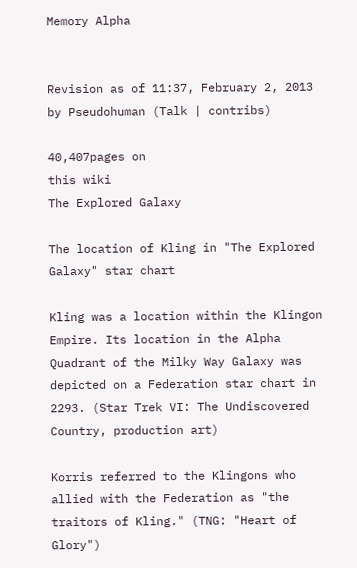Memory Alpha


Revision as of 11:37, February 2, 2013 by Pseudohuman (Talk | contribs)

40,407pages on
this wiki
The Explored Galaxy

The location of Kling in "The Explored Galaxy" star chart

Kling was a location within the Klingon Empire. Its location in the Alpha Quadrant of the Milky Way Galaxy was depicted on a Federation star chart in 2293. (Star Trek VI: The Undiscovered Country, production art)

Korris referred to the Klingons who allied with the Federation as "the traitors of Kling." (TNG: "Heart of Glory")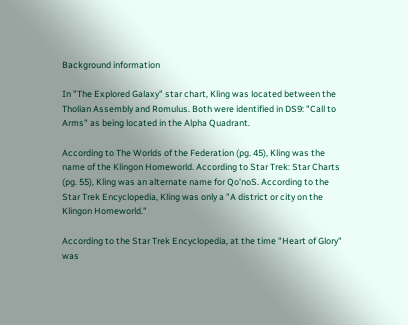Background information

In "The Explored Galaxy" star chart, Kling was located between the Tholian Assembly and Romulus. Both were identified in DS9: "Call to Arms" as being located in the Alpha Quadrant.

According to The Worlds of the Federation (pg. 45), Kling was the name of the Klingon Homeworld. According to Star Trek: Star Charts (pg. 55), Kling was an alternate name for Qo'noS. According to the Star Trek Encyclopedia, Kling was only a "A district or city on the Klingon Homeworld."

According to the Star Trek Encyclopedia, at the time "Heart of Glory" was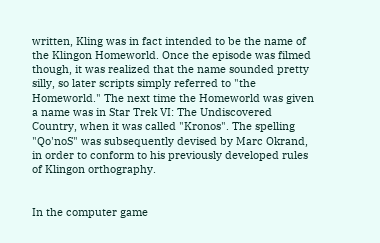written, Kling was in fact intended to be the name of the Klingon Homeworld. Once the episode was filmed though, it was realized that the name sounded pretty silly, so later scripts simply referred to "the Homeworld." The next time the Homeworld was given a name was in Star Trek VI: The Undiscovered Country, when it was called "Kronos". The spelling "Qo'noS" was subsequently devised by Marc Okrand, in order to conform to his previously developed rules of Klingon orthography.


In the computer game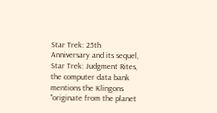Star Trek: 25th Anniversary and its sequel, Star Trek: Judgment Rites, the computer data bank mentions the Klingons "originate from the planet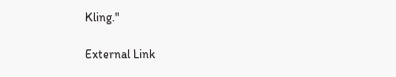Kling."

External Link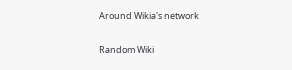Around Wikia's network

Random Wiki